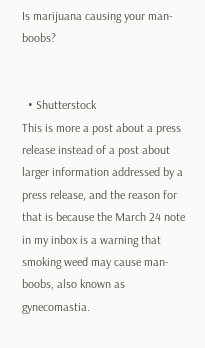Is marijuana causing your man-boobs?


  • Shutterstock
This is more a post about a press release instead of a post about larger information addressed by a press release, and the reason for that is because the March 24 note in my inbox is a warning that smoking weed may cause man-boobs, also known as gynecomastia.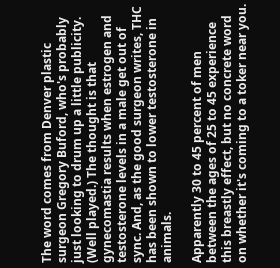The word comes from Denver plastic surgeon Gregory Buford, who's probably just looking to drum up a little publicity. (Well played.) The thought is that gynecomastia results when estrogen and testosterone levels in a male get out of sync. And, as the good surgeon writes, THC has been shown to lower testosterone in animals.

Apparently 30 to 45 percent of men between the ages of 25 to 45 experience this breastly effect, but no concrete word on whether it's coming to a toker near you.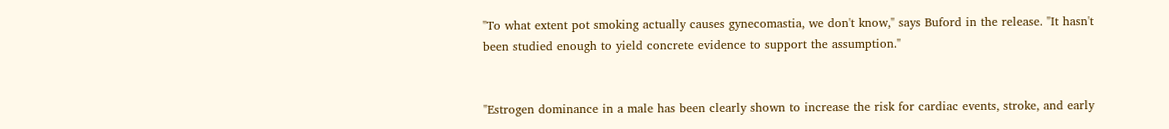"To what extent pot smoking actually causes gynecomastia, we don't know," says Buford in the release. "It hasn't been studied enough to yield concrete evidence to support the assumption."


"Estrogen dominance in a male has been clearly shown to increase the risk for cardiac events, stroke, and early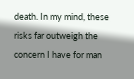death. In my mind, these risks far outweigh the concern I have for man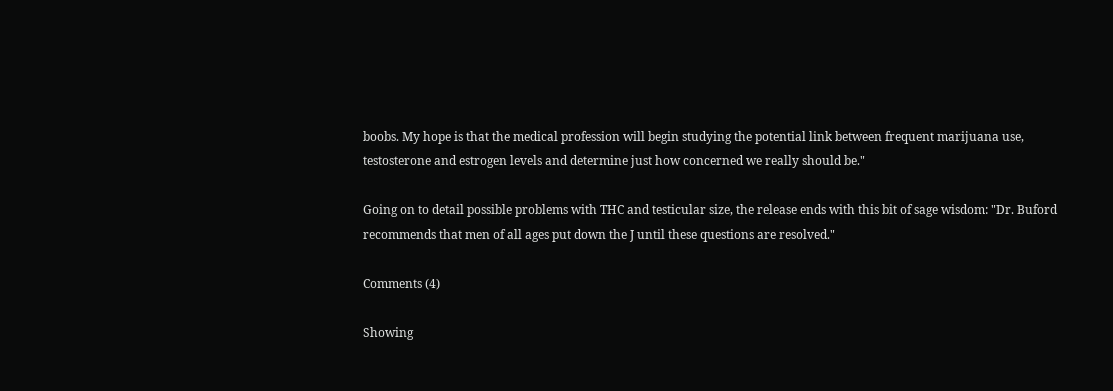boobs. My hope is that the medical profession will begin studying the potential link between frequent marijuana use, testosterone and estrogen levels and determine just how concerned we really should be."

Going on to detail possible problems with THC and testicular size, the release ends with this bit of sage wisdom: "Dr. Buford recommends that men of all ages put down the J until these questions are resolved."

Comments (4)

Showing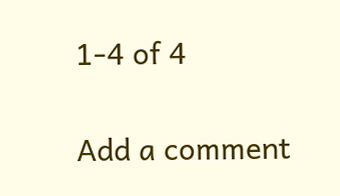1-4 of 4

Add a comment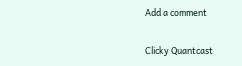Add a comment

Clicky Quantcast